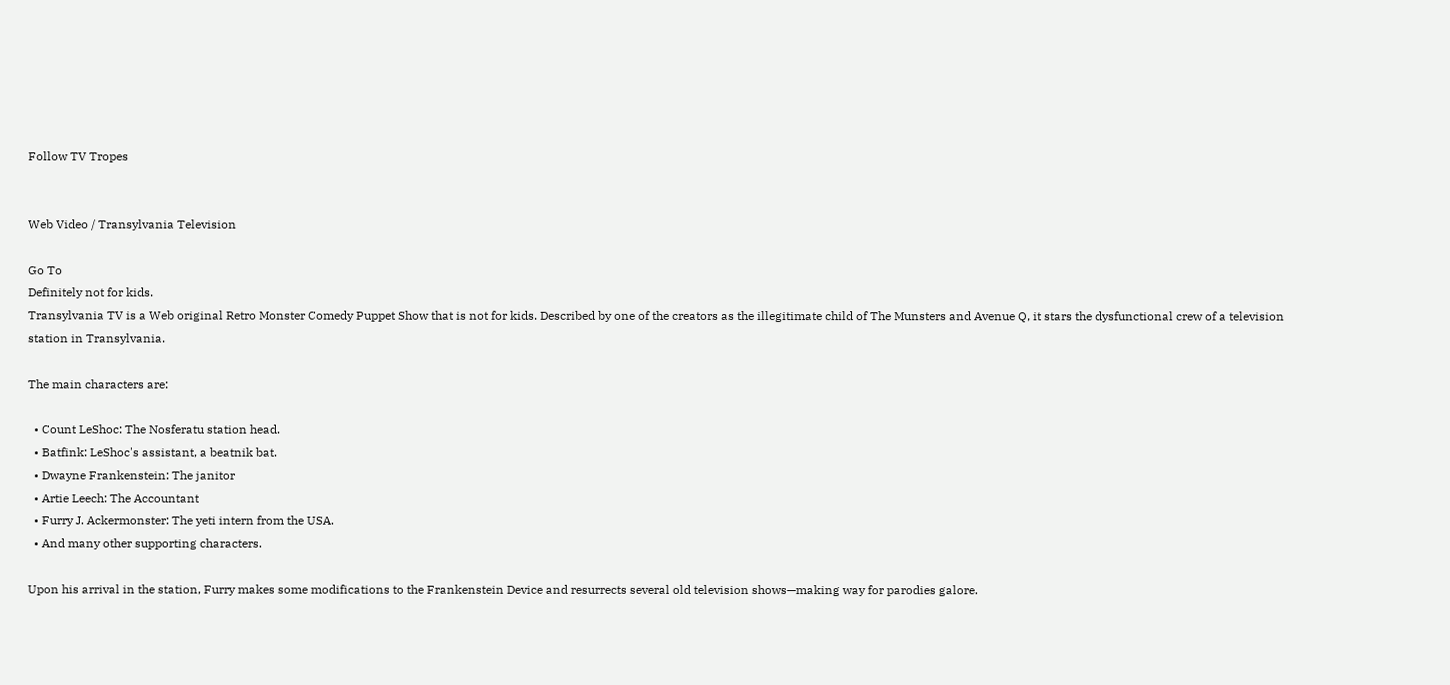Follow TV Tropes


Web Video / Transylvania Television

Go To
Definitely not for kids.
Transylvania TV is a Web original Retro Monster Comedy Puppet Show that is not for kids. Described by one of the creators as the illegitimate child of The Munsters and Avenue Q, it stars the dysfunctional crew of a television station in Transylvania.

The main characters are:

  • Count LeShoc: The Nosferatu station head.
  • Batfink: LeShoc's assistant, a beatnik bat.
  • Dwayne Frankenstein: The janitor
  • Artie Leech: The Accountant
  • Furry J. Ackermonster: The yeti intern from the USA.
  • And many other supporting characters.

Upon his arrival in the station, Furry makes some modifications to the Frankenstein Device and resurrects several old television shows—making way for parodies galore.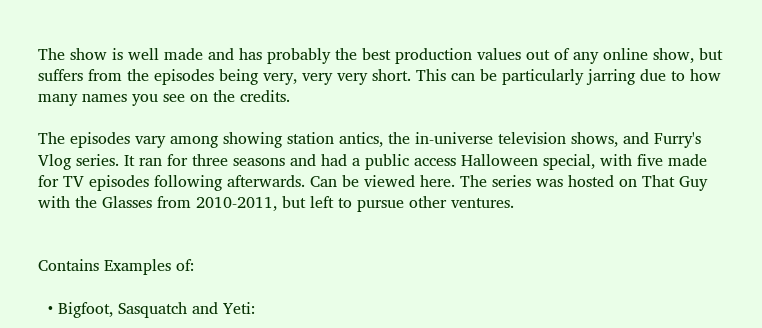The show is well made and has probably the best production values out of any online show, but suffers from the episodes being very, very very short. This can be particularly jarring due to how many names you see on the credits.

The episodes vary among showing station antics, the in-universe television shows, and Furry's Vlog series. It ran for three seasons and had a public access Halloween special, with five made for TV episodes following afterwards. Can be viewed here. The series was hosted on That Guy with the Glasses from 2010-2011, but left to pursue other ventures.


Contains Examples of:

  • Bigfoot, Sasquatch and Yeti: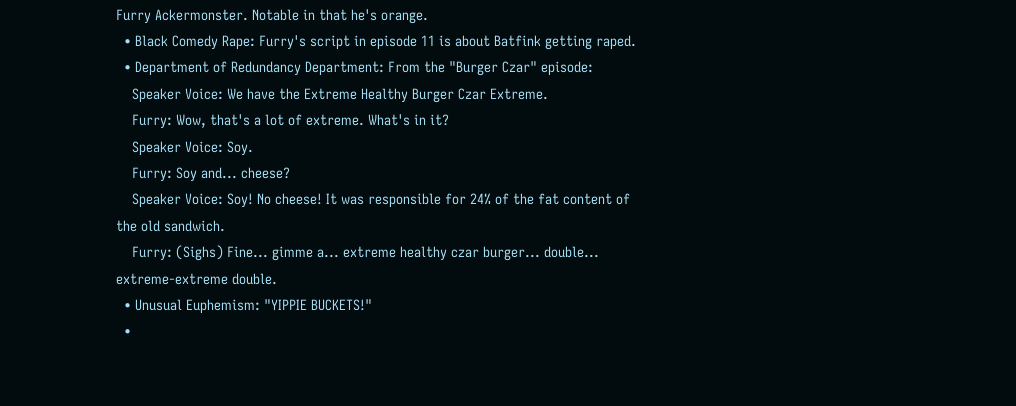Furry Ackermonster. Notable in that he's orange.
  • Black Comedy Rape: Furry's script in episode 11 is about Batfink getting raped.
  • Department of Redundancy Department: From the "Burger Czar" episode:
    Speaker Voice: We have the Extreme Healthy Burger Czar Extreme.
    Furry: Wow, that's a lot of extreme. What's in it?
    Speaker Voice: Soy.
    Furry: Soy and... cheese?
    Speaker Voice: Soy! No cheese! It was responsible for 24% of the fat content of the old sandwich.
    Furry: (Sighs) Fine... gimme a... extreme healthy czar burger... double... extreme-extreme double.
  • Unusual Euphemism: "YIPPIE BUCKETS!"
  •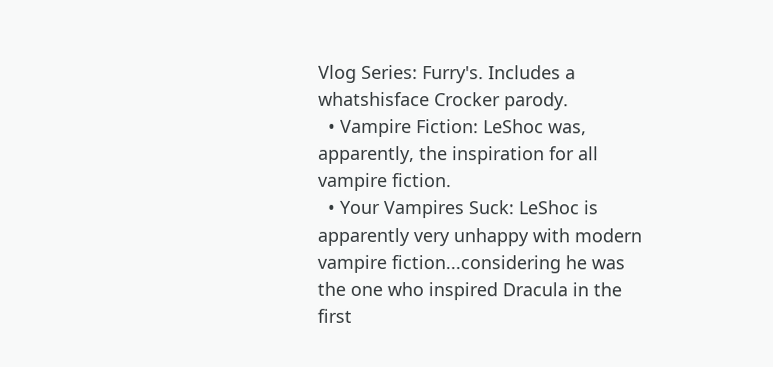Vlog Series: Furry's. Includes a whatshisface Crocker parody.
  • Vampire Fiction: LeShoc was, apparently, the inspiration for all vampire fiction.
  • Your Vampires Suck: LeShoc is apparently very unhappy with modern vampire fiction...considering he was the one who inspired Dracula in the first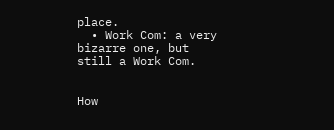place.
  • Work Com: a very bizarre one, but still a Work Com.


How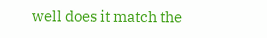well does it match the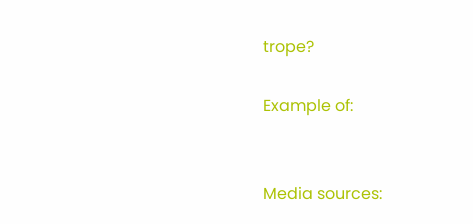trope?

Example of:


Media sources: